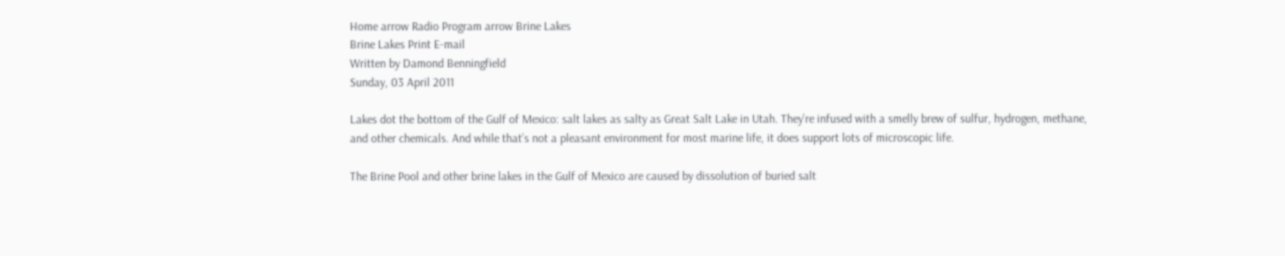Home arrow Radio Program arrow Brine Lakes
Brine Lakes Print E-mail
Written by Damond Benningfield
Sunday, 03 April 2011

Lakes dot the bottom of the Gulf of Mexico: salt lakes as salty as Great Salt Lake in Utah. They’re infused with a smelly brew of sulfur, hydrogen, methane, and other chemicals. And while that’s not a pleasant environment for most marine life, it does support lots of microscopic life.

The Brine Pool and other brine lakes in the Gulf of Mexico are caused by dissolution of buried salt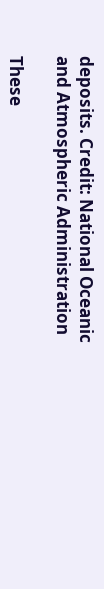deposits. Credit: National Oceanic and Atmospheric Administration

These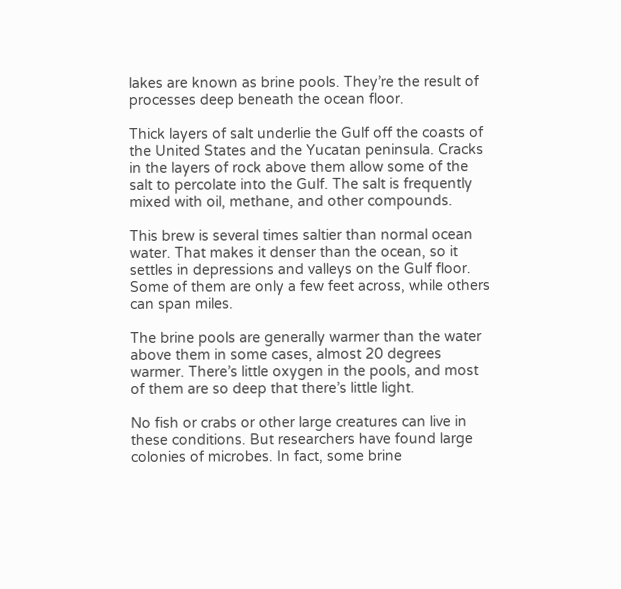lakes are known as brine pools. They’re the result of processes deep beneath the ocean floor.

Thick layers of salt underlie the Gulf off the coasts of the United States and the Yucatan peninsula. Cracks in the layers of rock above them allow some of the salt to percolate into the Gulf. The salt is frequently mixed with oil, methane, and other compounds.

This brew is several times saltier than normal ocean water. That makes it denser than the ocean, so it settles in depressions and valleys on the Gulf floor. Some of them are only a few feet across, while others can span miles.

The brine pools are generally warmer than the water above them in some cases, almost 20 degrees warmer. There’s little oxygen in the pools, and most of them are so deep that there’s little light.

No fish or crabs or other large creatures can live in these conditions. But researchers have found large colonies of microbes. In fact, some brine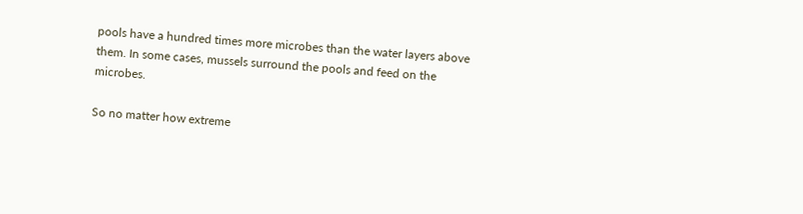pools have a hundred times more microbes than the water layers above them. In some cases, mussels surround the pools and feed on the microbes.

So no matter how extreme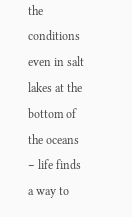the conditions even in salt lakes at the bottom of the oceans − life finds a way to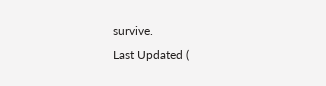survive.
Last Updated (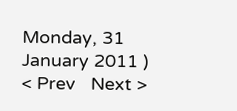Monday, 31 January 2011 )
< Prev   Next >